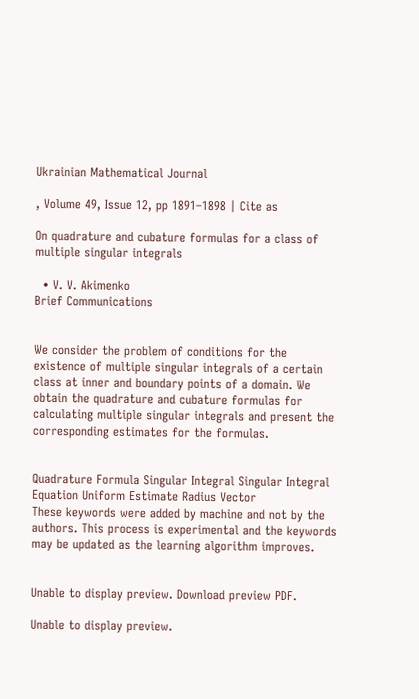Ukrainian Mathematical Journal

, Volume 49, Issue 12, pp 1891–1898 | Cite as

On quadrature and cubature formulas for a class of multiple singular integrals

  • V. V. Akimenko
Brief Communications


We consider the problem of conditions for the existence of multiple singular integrals of a certain class at inner and boundary points of a domain. We obtain the quadrature and cubature formulas for calculating multiple singular integrals and present the corresponding estimates for the formulas.


Quadrature Formula Singular Integral Singular Integral Equation Uniform Estimate Radius Vector
These keywords were added by machine and not by the authors. This process is experimental and the keywords may be updated as the learning algorithm improves.


Unable to display preview. Download preview PDF.

Unable to display preview.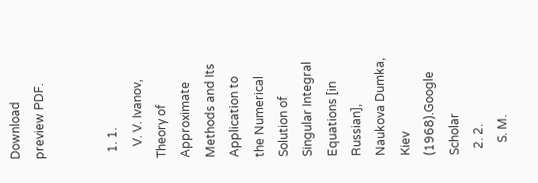Download preview PDF.


  1. 1.
    V. V. Ivanov, Theory of Approximate Methods and Its Application to the Numerical Solution of Singular Integral Equations [in Russian], Naukova Dumka, Kiev (1968).Google Scholar
  2. 2.
    S. M.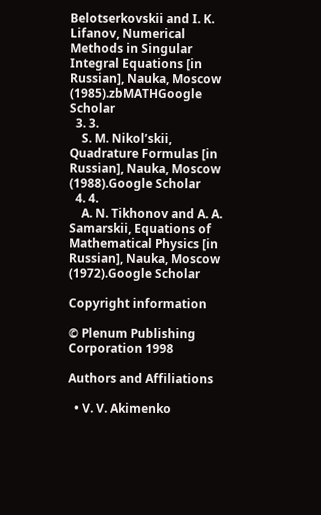Belotserkovskii and I. K. Lifanov, Numerical Methods in Singular Integral Equations [in Russian], Nauka, Moscow (1985).zbMATHGoogle Scholar
  3. 3.
    S. M. Nikol’skii, Quadrature Formulas [in Russian], Nauka, Moscow (1988).Google Scholar
  4. 4.
    A. N. Tikhonov and A. A. Samarskii, Equations of Mathematical Physics [in Russian], Nauka, Moscow (1972).Google Scholar

Copyright information

© Plenum Publishing Corporation 1998

Authors and Affiliations

  • V. V. Akimenko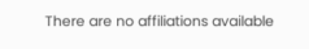There are no affiliations available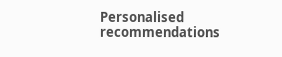Personalised recommendations